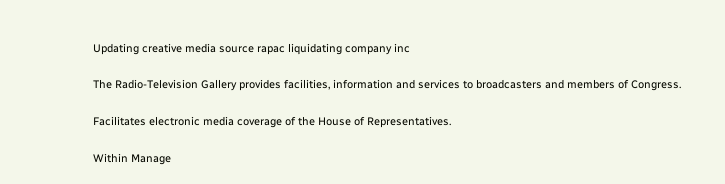Updating creative media source rapac liquidating company inc

The Radio-Television Gallery provides facilities, information and services to broadcasters and members of Congress.

Facilitates electronic media coverage of the House of Representatives.

Within Manage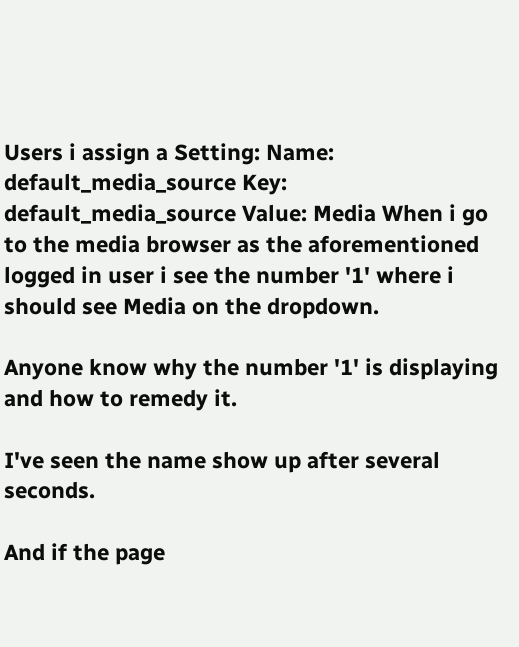Users i assign a Setting: Name: default_media_source Key: default_media_source Value: Media When i go to the media browser as the aforementioned logged in user i see the number '1' where i should see Media on the dropdown.

Anyone know why the number '1' is displaying and how to remedy it.

I've seen the name show up after several seconds.

And if the page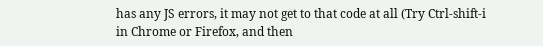has any JS errors, it may not get to that code at all (Try Ctrl-shift-i in Chrome or Firefox, and then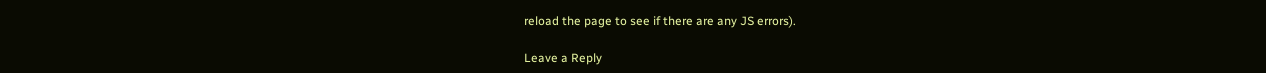reload the page to see if there are any JS errors).

Leave a Reply